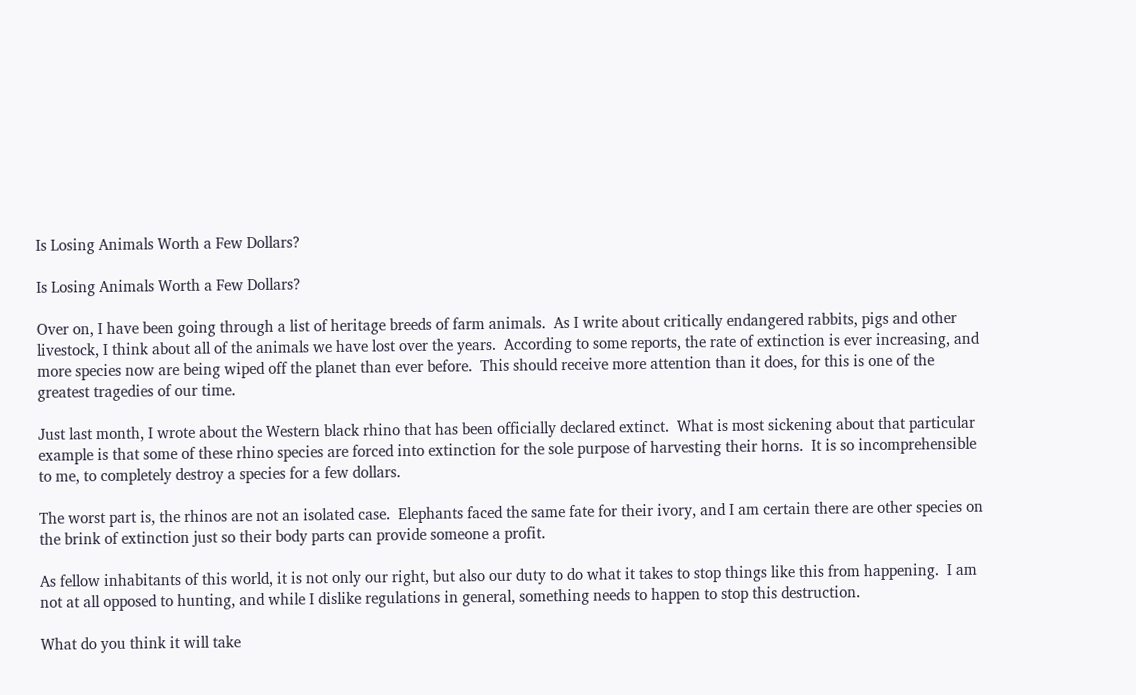Is Losing Animals Worth a Few Dollars?

Is Losing Animals Worth a Few Dollars?

Over on, I have been going through a list of heritage breeds of farm animals.  As I write about critically endangered rabbits, pigs and other livestock, I think about all of the animals we have lost over the years.  According to some reports, the rate of extinction is ever increasing, and more species now are being wiped off the planet than ever before.  This should receive more attention than it does, for this is one of the greatest tragedies of our time.

Just last month, I wrote about the Western black rhino that has been officially declared extinct.  What is most sickening about that particular example is that some of these rhino species are forced into extinction for the sole purpose of harvesting their horns.  It is so incomprehensible to me, to completely destroy a species for a few dollars.

The worst part is, the rhinos are not an isolated case.  Elephants faced the same fate for their ivory, and I am certain there are other species on the brink of extinction just so their body parts can provide someone a profit.

As fellow inhabitants of this world, it is not only our right, but also our duty to do what it takes to stop things like this from happening.  I am not at all opposed to hunting, and while I dislike regulations in general, something needs to happen to stop this destruction.

What do you think it will take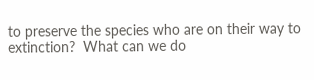to preserve the species who are on their way to extinction?  What can we do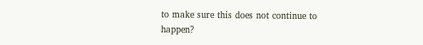to make sure this does not continue to happen?